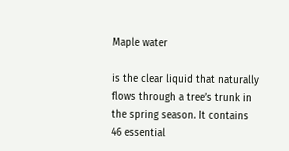Maple water

is the clear liquid that naturally flows through a tree’s trunk in the spring season. It contains 46 essential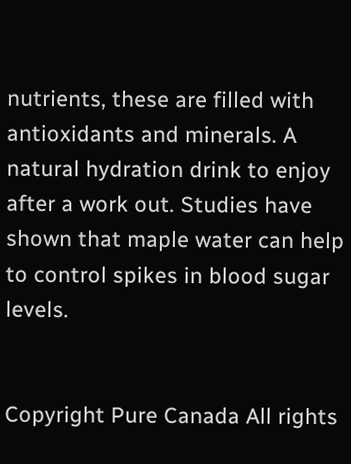nutrients, these are filled with antioxidants and minerals. A natural hydration drink to enjoy after a work out. Studies have shown that maple water can help to control spikes in blood sugar levels.


Copyright Pure Canada All rights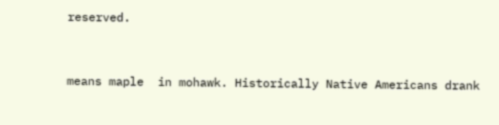reserved.


means maple  in mohawk. Historically Native Americans drank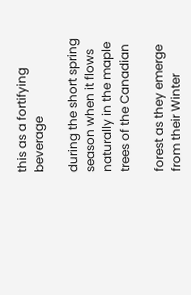this as a fortifying beverage

during the short spring season when it flows naturally in the maple trees of the Canadian

forest as they emerge from their Winter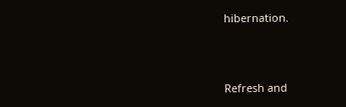hibernation.



Refresh and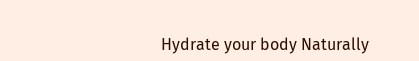Hydrate your body Naturally